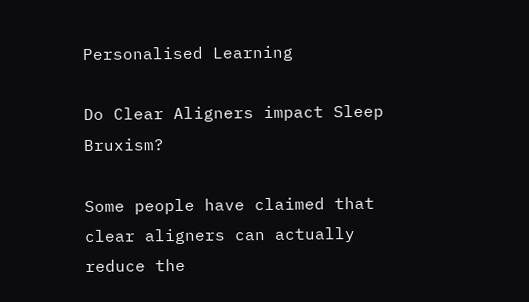Personalised Learning

Do Clear Aligners impact Sleep Bruxism?

Some people have claimed that clear aligners can actually reduce the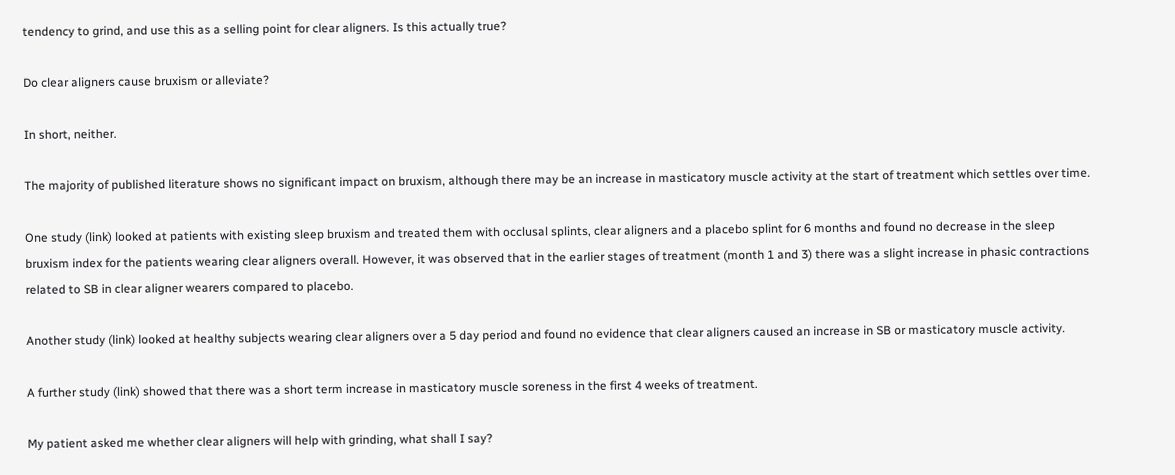tendency to grind, and use this as a selling point for clear aligners. Is this actually true?

Do clear aligners cause bruxism or alleviate?

In short, neither.

The majority of published literature shows no significant impact on bruxism, although there may be an increase in masticatory muscle activity at the start of treatment which settles over time.

One study (link) looked at patients with existing sleep bruxism and treated them with occlusal splints, clear aligners and a placebo splint for 6 months and found no decrease in the sleep bruxism index for the patients wearing clear aligners overall. However, it was observed that in the earlier stages of treatment (month 1 and 3) there was a slight increase in phasic contractions related to SB in clear aligner wearers compared to placebo.

Another study (link) looked at healthy subjects wearing clear aligners over a 5 day period and found no evidence that clear aligners caused an increase in SB or masticatory muscle activity.

A further study (link) showed that there was a short term increase in masticatory muscle soreness in the first 4 weeks of treatment.

My patient asked me whether clear aligners will help with grinding, what shall I say?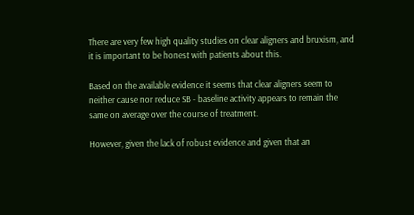There are very few high quality studies on clear aligners and bruxism, and it is important to be honest with patients about this.

Based on the available evidence it seems that clear aligners seem to neither cause nor reduce SB - baseline activity appears to remain the same on average over the course of treatment.

However, given the lack of robust evidence and given that an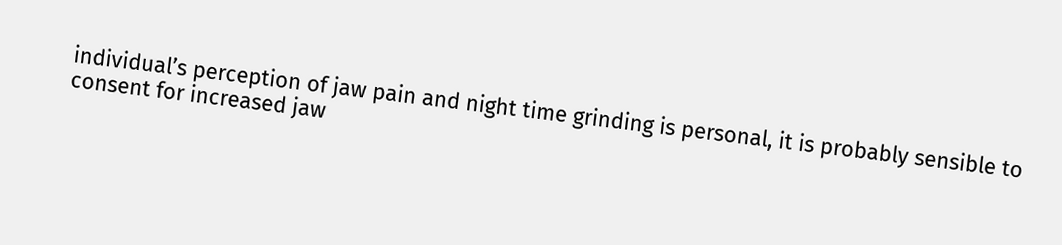individual’s perception of jaw pain and night time grinding is personal, it is probably sensible to consent for increased jaw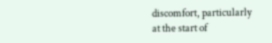discomfort, particularly at the start of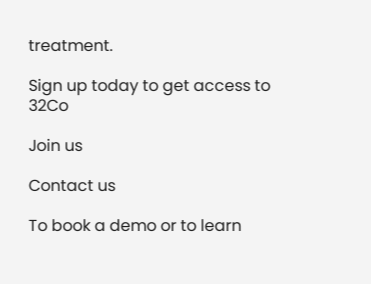treatment.

Sign up today to get access to 32Co

Join us

Contact us

To book a demo or to learn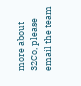more about 32Co, please email the team